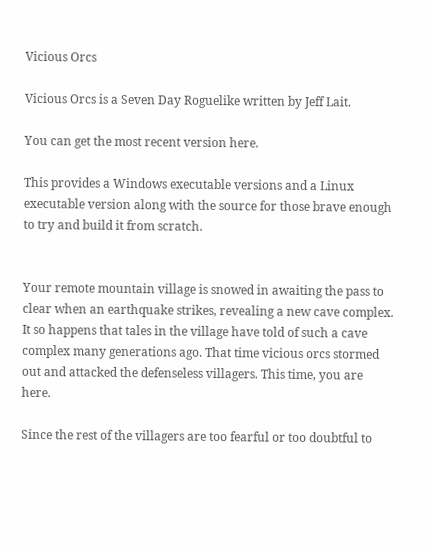Vicious Orcs

Vicious Orcs is a Seven Day Roguelike written by Jeff Lait.

You can get the most recent version here.

This provides a Windows executable versions and a Linux executable version along with the source for those brave enough to try and build it from scratch.


Your remote mountain village is snowed in awaiting the pass to clear when an earthquake strikes, revealing a new cave complex. It so happens that tales in the village have told of such a cave complex many generations ago. That time vicious orcs stormed out and attacked the defenseless villagers. This time, you are here.

Since the rest of the villagers are too fearful or too doubtful to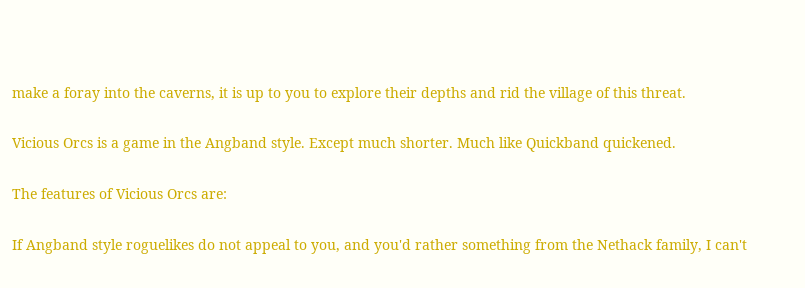make a foray into the caverns, it is up to you to explore their depths and rid the village of this threat.

Vicious Orcs is a game in the Angband style. Except much shorter. Much like Quickband quickened.

The features of Vicious Orcs are:

If Angband style roguelikes do not appeal to you, and you'd rather something from the Nethack family, I can't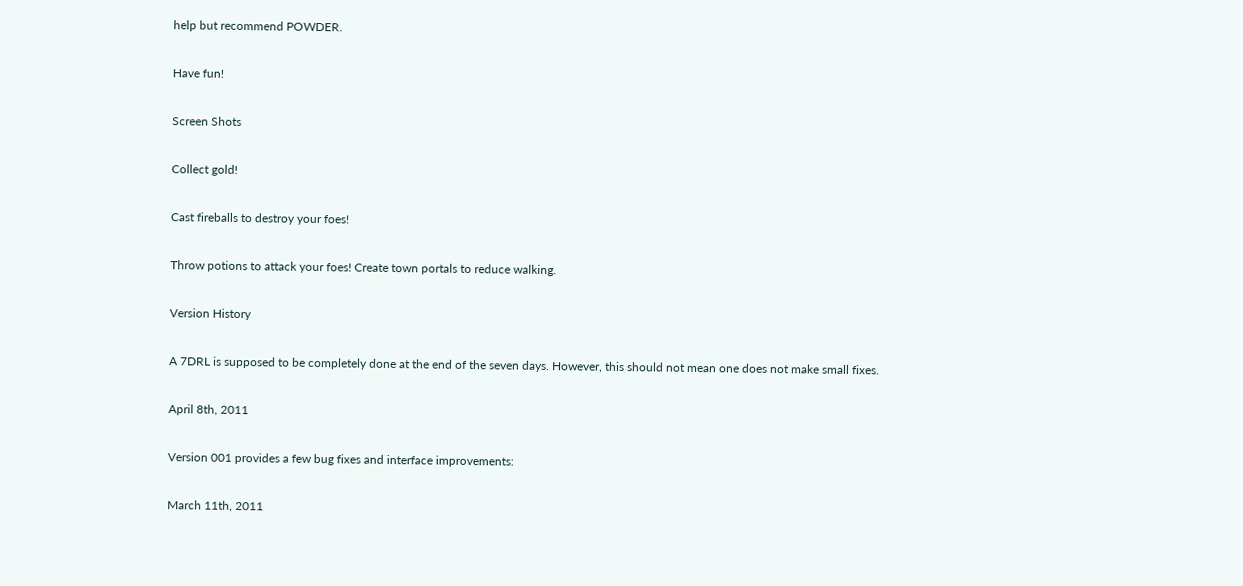help but recommend POWDER.

Have fun!

Screen Shots

Collect gold!

Cast fireballs to destroy your foes!

Throw potions to attack your foes! Create town portals to reduce walking.

Version History

A 7DRL is supposed to be completely done at the end of the seven days. However, this should not mean one does not make small fixes.

April 8th, 2011

Version 001 provides a few bug fixes and interface improvements:

March 11th, 2011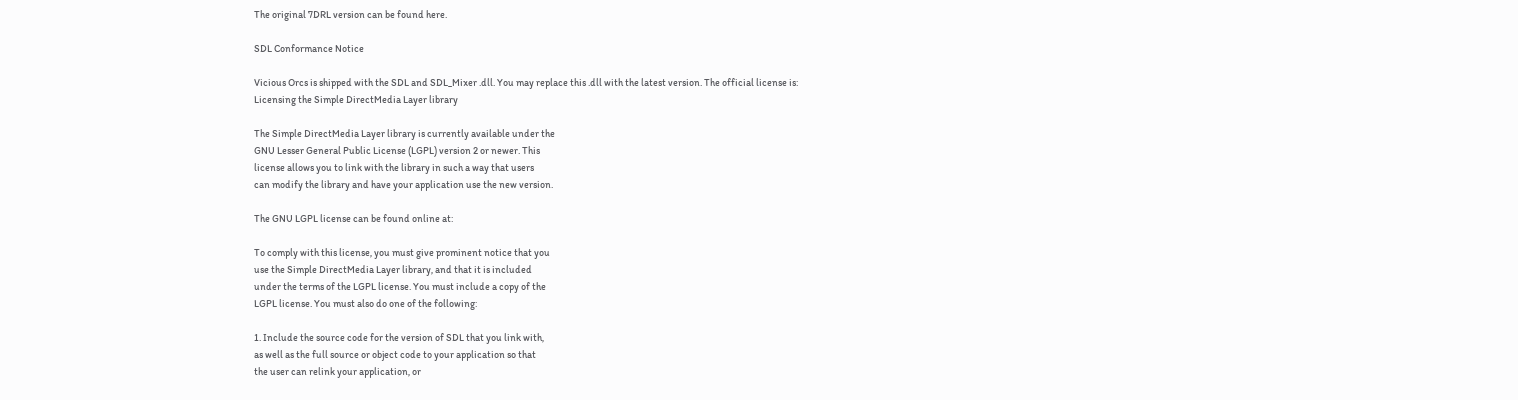The original 7DRL version can be found here.

SDL Conformance Notice

Vicious Orcs is shipped with the SDL and SDL_Mixer .dll. You may replace this .dll with the latest version. The official license is:
Licensing the Simple DirectMedia Layer library

The Simple DirectMedia Layer library is currently available under the
GNU Lesser General Public License (LGPL) version 2 or newer. This
license allows you to link with the library in such a way that users
can modify the library and have your application use the new version.

The GNU LGPL license can be found online at:

To comply with this license, you must give prominent notice that you
use the Simple DirectMedia Layer library, and that it is included
under the terms of the LGPL license. You must include a copy of the
LGPL license. You must also do one of the following:

1. Include the source code for the version of SDL that you link with,
as well as the full source or object code to your application so that
the user can relink your application, or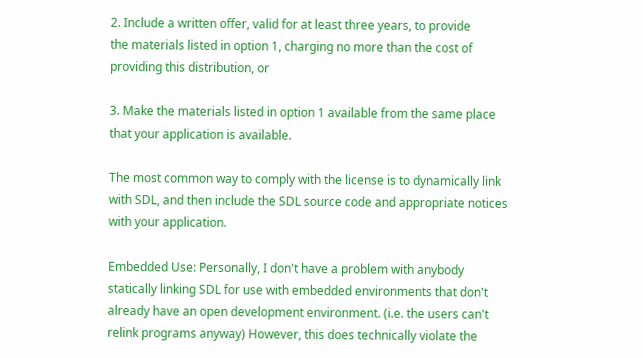2. Include a written offer, valid for at least three years, to provide
the materials listed in option 1, charging no more than the cost of
providing this distribution, or

3. Make the materials listed in option 1 available from the same place
that your application is available.

The most common way to comply with the license is to dynamically link
with SDL, and then include the SDL source code and appropriate notices
with your application.

Embedded Use: Personally, I don't have a problem with anybody
statically linking SDL for use with embedded environments that don't
already have an open development environment. (i.e. the users can't
relink programs anyway) However, this does technically violate the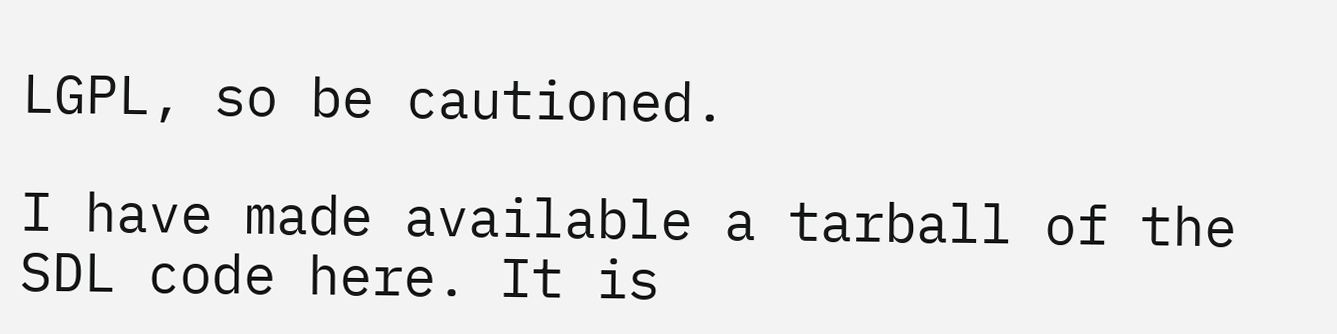LGPL, so be cautioned.

I have made available a tarball of the SDL code here. It is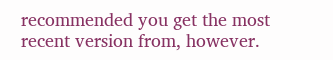recommended you get the most recent version from, however.